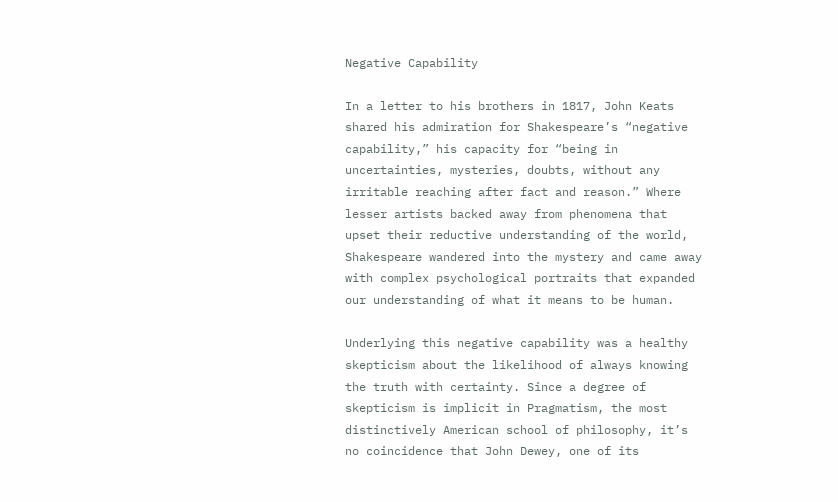Negative Capability

In a letter to his brothers in 1817, John Keats shared his admiration for Shakespeare’s “negative capability,” his capacity for “being in uncertainties, mysteries, doubts, without any irritable reaching after fact and reason.” Where lesser artists backed away from phenomena that upset their reductive understanding of the world, Shakespeare wandered into the mystery and came away with complex psychological portraits that expanded our understanding of what it means to be human.

Underlying this negative capability was a healthy skepticism about the likelihood of always knowing the truth with certainty. Since a degree of skepticism is implicit in Pragmatism, the most distinctively American school of philosophy, it’s no coincidence that John Dewey, one of its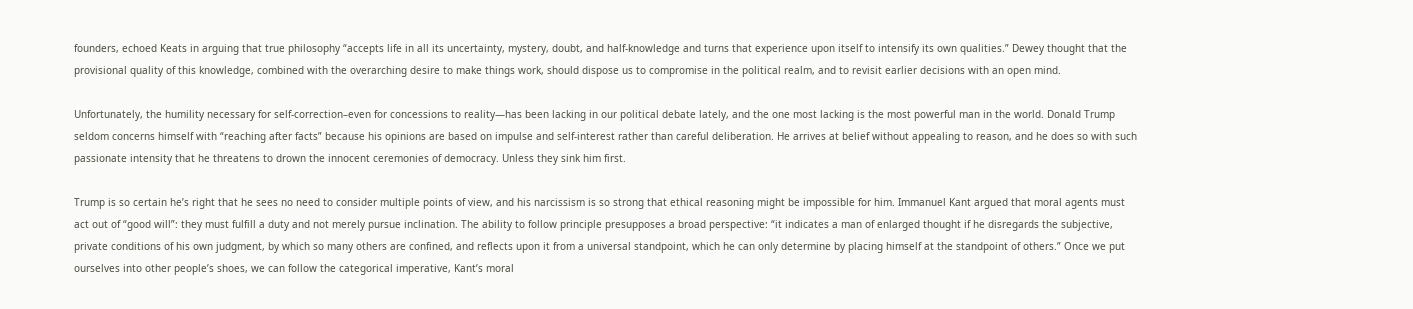founders, echoed Keats in arguing that true philosophy “accepts life in all its uncertainty, mystery, doubt, and half-knowledge and turns that experience upon itself to intensify its own qualities.” Dewey thought that the provisional quality of this knowledge, combined with the overarching desire to make things work, should dispose us to compromise in the political realm, and to revisit earlier decisions with an open mind.

Unfortunately, the humility necessary for self-correction–even for concessions to reality—has been lacking in our political debate lately, and the one most lacking is the most powerful man in the world. Donald Trump seldom concerns himself with “reaching after facts” because his opinions are based on impulse and self-interest rather than careful deliberation. He arrives at belief without appealing to reason, and he does so with such passionate intensity that he threatens to drown the innocent ceremonies of democracy. Unless they sink him first.

Trump is so certain he’s right that he sees no need to consider multiple points of view, and his narcissism is so strong that ethical reasoning might be impossible for him. Immanuel Kant argued that moral agents must act out of “good will”: they must fulfill a duty and not merely pursue inclination. The ability to follow principle presupposes a broad perspective: “it indicates a man of enlarged thought if he disregards the subjective, private conditions of his own judgment, by which so many others are confined, and reflects upon it from a universal standpoint, which he can only determine by placing himself at the standpoint of others.” Once we put ourselves into other people’s shoes, we can follow the categorical imperative, Kant’s moral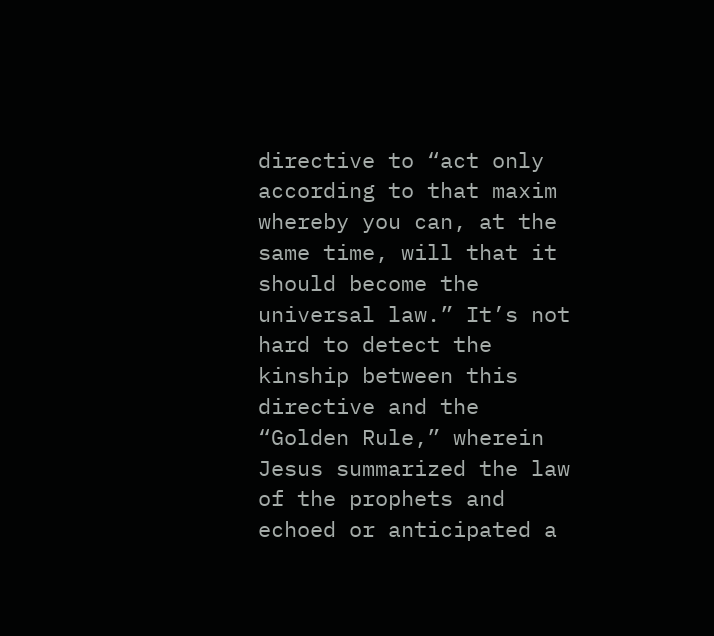directive to “act only according to that maxim whereby you can, at the same time, will that it should become the universal law.” It’s not hard to detect the kinship between this directive and the “Golden Rule,” wherein Jesus summarized the law of the prophets and echoed or anticipated a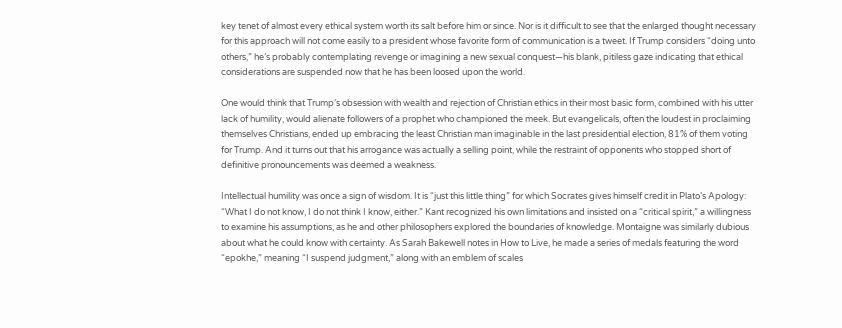key tenet of almost every ethical system worth its salt before him or since. Nor is it difficult to see that the enlarged thought necessary for this approach will not come easily to a president whose favorite form of communication is a tweet. If Trump considers “doing unto others,” he’s probably contemplating revenge or imagining a new sexual conquest—his blank, pitiless gaze indicating that ethical considerations are suspended now that he has been loosed upon the world.

One would think that Trump’s obsession with wealth and rejection of Christian ethics in their most basic form, combined with his utter lack of humility, would alienate followers of a prophet who championed the meek. But evangelicals, often the loudest in proclaiming themselves Christians, ended up embracing the least Christian man imaginable in the last presidential election, 81% of them voting for Trump. And it turns out that his arrogance was actually a selling point, while the restraint of opponents who stopped short of definitive pronouncements was deemed a weakness.

Intellectual humility was once a sign of wisdom. It is “just this little thing” for which Socrates gives himself credit in Plato’s Apology: “What I do not know, I do not think I know, either.” Kant recognized his own limitations and insisted on a “critical spirit,” a willingness to examine his assumptions, as he and other philosophers explored the boundaries of knowledge. Montaigne was similarly dubious about what he could know with certainty. As Sarah Bakewell notes in How to Live, he made a series of medals featuring the word “epokhe,” meaning “I suspend judgment,” along with an emblem of scales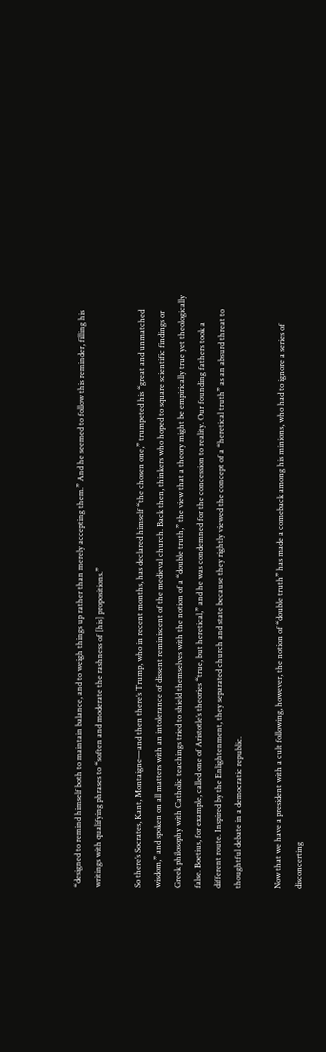“designed to remind himself both to maintain balance, and to weigh things up rather than merely accepting them.” And he seemed to follow this reminder, filling his writings with qualifying phrases to “soften and moderate the rashness of [his] propositions.”

So there’s Socrates, Kant, Montaigne—and then there’s Trump, who in recent months, has declared himself “the chosen one,” trumpeted his “great and unmatched wisdom,” and spoken on all matters with an intolerance of dissent reminiscent of the medieval church. Back then, thinkers who hoped to square scientific findings or Greek philosophy with Catholic teachings tried to shield themselves with the notion of a “double truth,” the view that a theory might be empirically true yet theologically false. Boetius, for example, called one of Aristotle’s theories “true, but heretical,” and he was condemned for the concession to reality. Our founding fathers took a different route. Inspired by the Enlightenment, they separated church and state because they rightly viewed the concept of a “heretical truth” as an absurd threat to thoughtful debate in a democratic republic.

Now that we have a president with a cult following, however, the notion of “double truth” has made a comeback among his minions, who had to ignore a series of disconcerting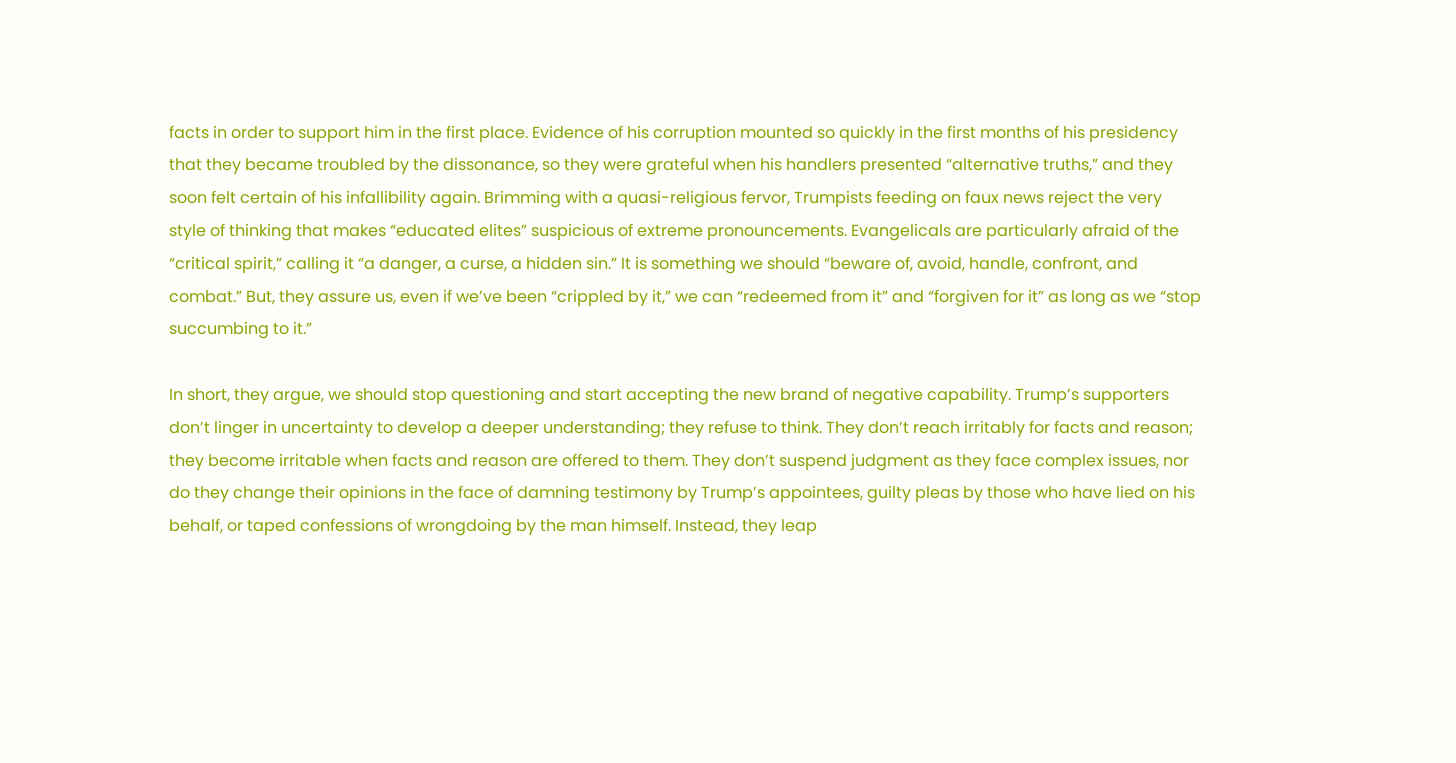facts in order to support him in the first place. Evidence of his corruption mounted so quickly in the first months of his presidency that they became troubled by the dissonance, so they were grateful when his handlers presented “alternative truths,” and they soon felt certain of his infallibility again. Brimming with a quasi-religious fervor, Trumpists feeding on faux news reject the very style of thinking that makes “educated elites” suspicious of extreme pronouncements. Evangelicals are particularly afraid of the “critical spirit,” calling it “a danger, a curse, a hidden sin.” It is something we should “beware of, avoid, handle, confront, and combat.” But, they assure us, even if we’ve been “crippled by it,” we can “redeemed from it” and “forgiven for it” as long as we “stop succumbing to it.”

In short, they argue, we should stop questioning and start accepting the new brand of negative capability. Trump’s supporters don’t linger in uncertainty to develop a deeper understanding; they refuse to think. They don’t reach irritably for facts and reason; they become irritable when facts and reason are offered to them. They don’t suspend judgment as they face complex issues, nor do they change their opinions in the face of damning testimony by Trump’s appointees, guilty pleas by those who have lied on his behalf, or taped confessions of wrongdoing by the man himself. Instead, they leap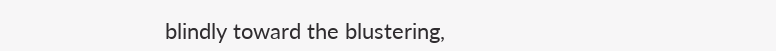blindly toward the blustering,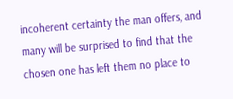incoherent certainty the man offers, and many will be surprised to find that the chosen one has left them no place to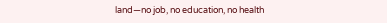land—no job, no education, no health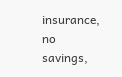insurance, no savings,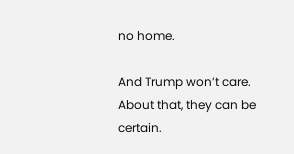no home.

And Trump won’t care. About that, they can be certain.